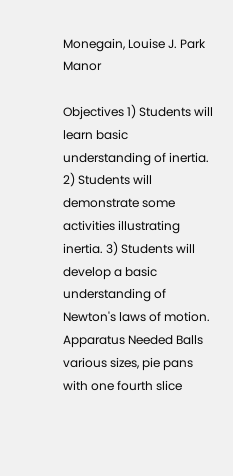Monegain, Louise J. Park Manor

Objectives 1) Students will learn basic understanding of inertia. 2) Students will demonstrate some activities illustrating inertia. 3) Students will develop a basic understanding of Newton's laws of motion. Apparatus Needed Balls various sizes, pie pans with one fourth slice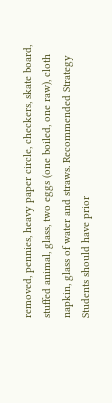removed, pennies, heavy paper circle, checkers, skate board, stuffed animal, glass, two eggs (one boiled, one raw), cloth napkin, glass of water and straws. Recommended Strategy Students should have prior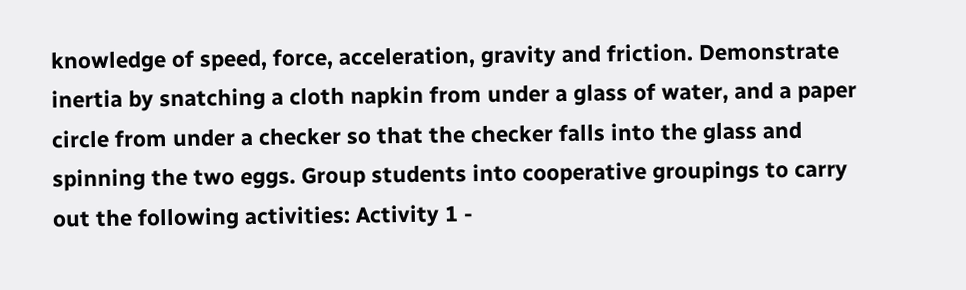knowledge of speed, force, acceleration, gravity and friction. Demonstrate inertia by snatching a cloth napkin from under a glass of water, and a paper circle from under a checker so that the checker falls into the glass and spinning the two eggs. Group students into cooperative groupings to carry out the following activities: Activity 1 -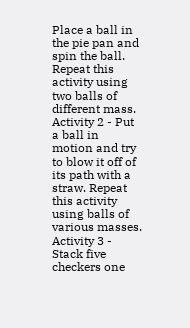Place a ball in the pie pan and spin the ball. Repeat this activity using two balls of different mass. Activity 2 - Put a ball in motion and try to blow it off of its path with a straw. Repeat this activity using balls of various masses. Activity 3 - Stack five checkers one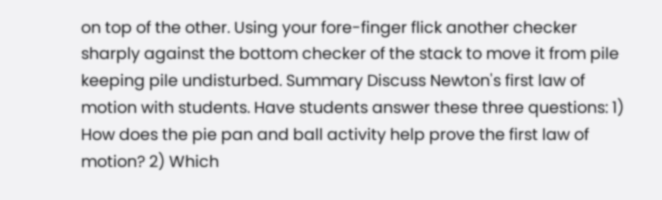on top of the other. Using your fore-finger flick another checker sharply against the bottom checker of the stack to move it from pile keeping pile undisturbed. Summary Discuss Newton's first law of motion with students. Have students answer these three questions: 1) How does the pie pan and ball activity help prove the first law of motion? 2) Which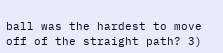ball was the hardest to move off of the straight path? 3)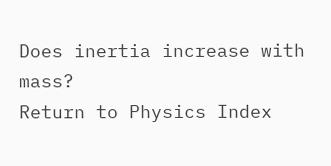Does inertia increase with mass?
Return to Physics Index